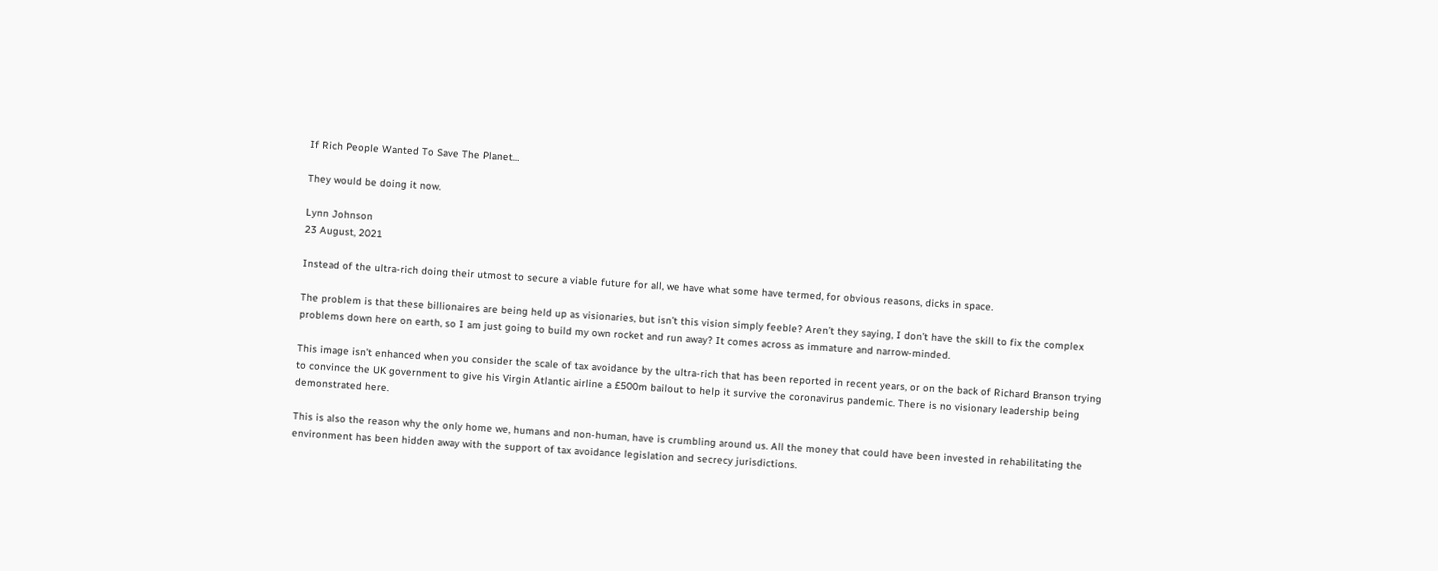If Rich People Wanted To Save The Planet…

They would be doing it now.

Lynn Johnson
23 August, 2021

Instead of the ultra-rich doing their utmost to secure a viable future for all, we have what some have termed, for obvious reasons, dicks in space.

The problem is that these billionaires are being held up as visionaries, but isn’t this vision simply feeble? Aren’t they saying, I don’t have the skill to fix the complex problems down here on earth, so I am just going to build my own rocket and run away? It comes across as immature and narrow-minded.

This image isn’t enhanced when you consider the scale of tax avoidance by the ultra-rich that has been reported in recent years, or on the back of Richard Branson trying to convince the UK government to give his Virgin Atlantic airline a £500m bailout to help it survive the coronavirus pandemic. There is no visionary leadership being demonstrated here.

This is also the reason why the only home we, humans and non-human, have is crumbling around us. All the money that could have been invested in rehabilitating the environment has been hidden away with the support of tax avoidance legislation and secrecy jurisdictions.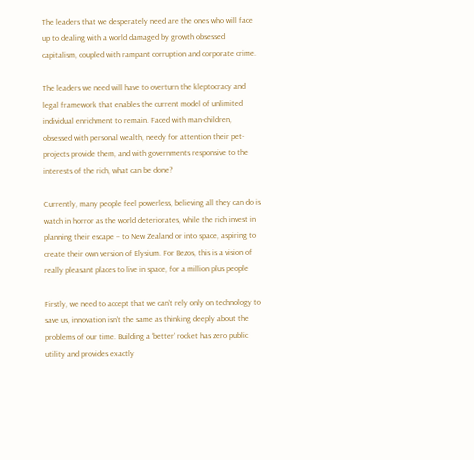The leaders that we desperately need are the ones who will face up to dealing with a world damaged by growth obsessed capitalism, coupled with rampant corruption and corporate crime.

The leaders we need will have to overturn the kleptocracy and legal framework that enables the current model of unlimited individual enrichment to remain. Faced with man-children, obsessed with personal wealth, needy for attention their pet-projects provide them, and with governments responsive to the interests of the rich, what can be done?

Currently, many people feel powerless, believing all they can do is watch in horror as the world deteriorates, while the rich invest in planning their escape – to New Zealand or into space, aspiring to create their own version of Elysium. For Bezos, this is a vision of really pleasant places to live in space, for a million plus people

Firstly, we need to accept that we can’t rely only on technology to save us, innovation isn’t the same as thinking deeply about the problems of our time. Building a ‘better’ rocket has zero public utility and provides exactly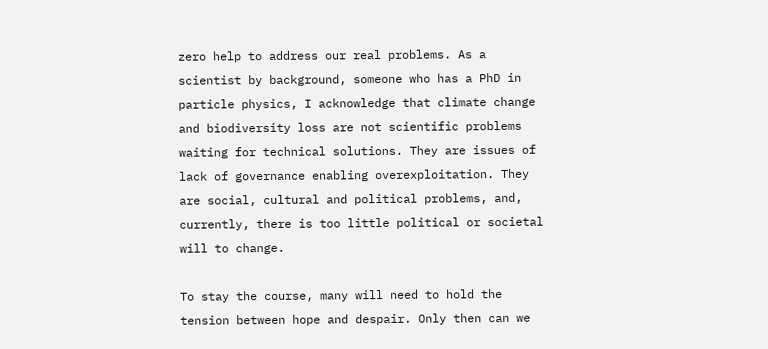zero help to address our real problems. As a scientist by background, someone who has a PhD in particle physics, I acknowledge that climate change and biodiversity loss are not scientific problems waiting for technical solutions. They are issues of lack of governance enabling overexploitation. They are social, cultural and political problems, and, currently, there is too little political or societal will to change.

To stay the course, many will need to hold the tension between hope and despair. Only then can we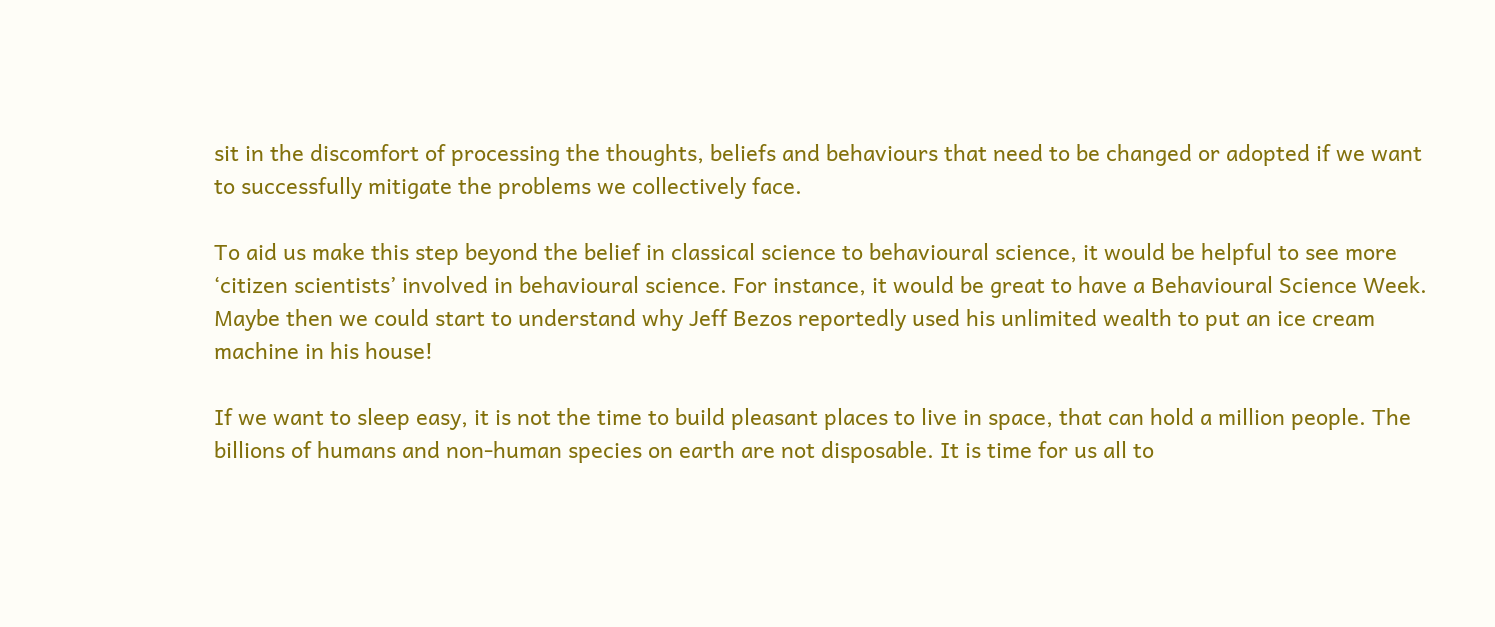sit in the discomfort of processing the thoughts, beliefs and behaviours that need to be changed or adopted if we want to successfully mitigate the problems we collectively face.

To aid us make this step beyond the belief in classical science to behavioural science, it would be helpful to see more ‘citizen scientists’ involved in behavioural science. For instance, it would be great to have a Behavioural Science Week. Maybe then we could start to understand why Jeff Bezos reportedly used his unlimited wealth to put an ice cream machine in his house!

If we want to sleep easy, it is not the time to build pleasant places to live in space, that can hold a million people. The billions of humans and non-human species on earth are not disposable. It is time for us all to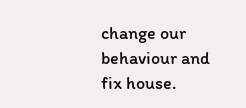change our behaviour and fix house.